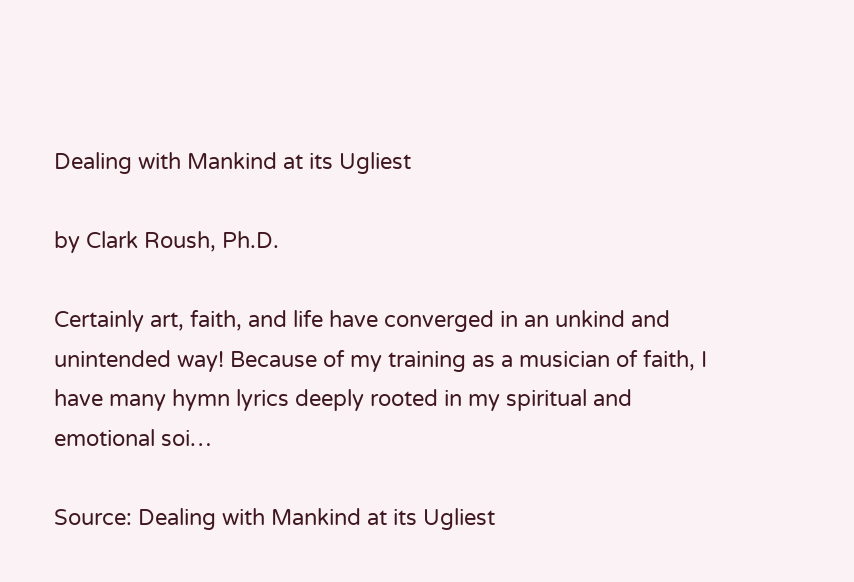Dealing with Mankind at its Ugliest

by Clark Roush, Ph.D.

Certainly art, faith, and life have converged in an unkind and unintended way! Because of my training as a musician of faith, I have many hymn lyrics deeply rooted in my spiritual and emotional soi…

Source: Dealing with Mankind at its Ugliest